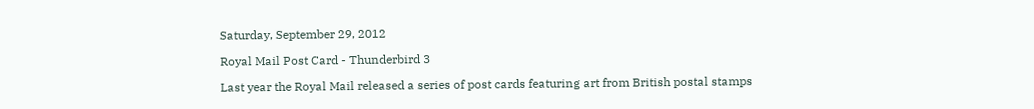Saturday, September 29, 2012

Royal Mail Post Card - Thunderbird 3

Last year the Royal Mail released a series of post cards featuring art from British postal stamps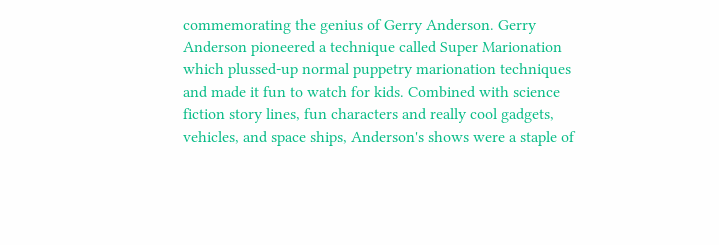commemorating the genius of Gerry Anderson. Gerry Anderson pioneered a technique called Super Marionation which plussed-up normal puppetry marionation techniques and made it fun to watch for kids. Combined with science fiction story lines, fun characters and really cool gadgets, vehicles, and space ships, Anderson's shows were a staple of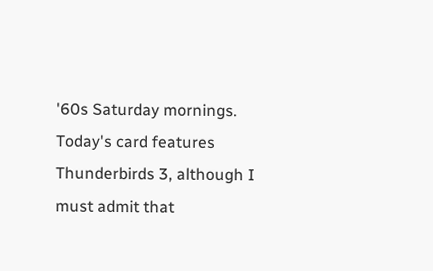'60s Saturday mornings. Today's card features Thunderbirds 3, although I must admit that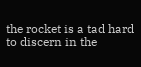the rocket is a tad hard to discern in the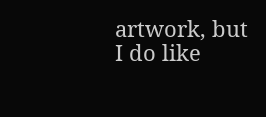artwork, but I do like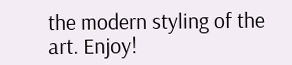the modern styling of the art. Enjoy!